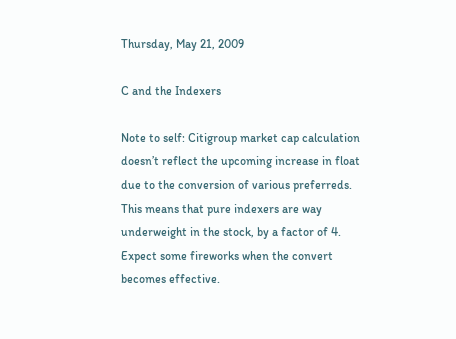Thursday, May 21, 2009

C and the Indexers

Note to self: Citigroup market cap calculation doesn’t reflect the upcoming increase in float due to the conversion of various preferreds. This means that pure indexers are way underweight in the stock, by a factor of 4. Expect some fireworks when the convert becomes effective.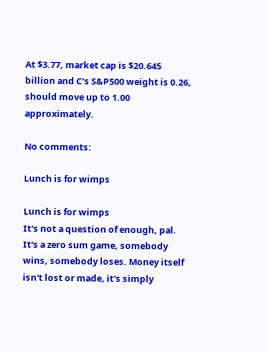At $3.77, market cap is $20.645 billion and C’s S&P500 weight is 0.26, should move up to 1.00 approximately.

No comments:

Lunch is for wimps

Lunch is for wimps
It's not a question of enough, pal. It's a zero sum game, somebody wins, somebody loses. Money itself isn't lost or made, it's simply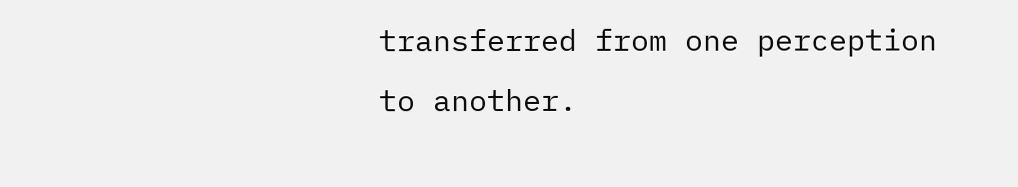transferred from one perception to another.